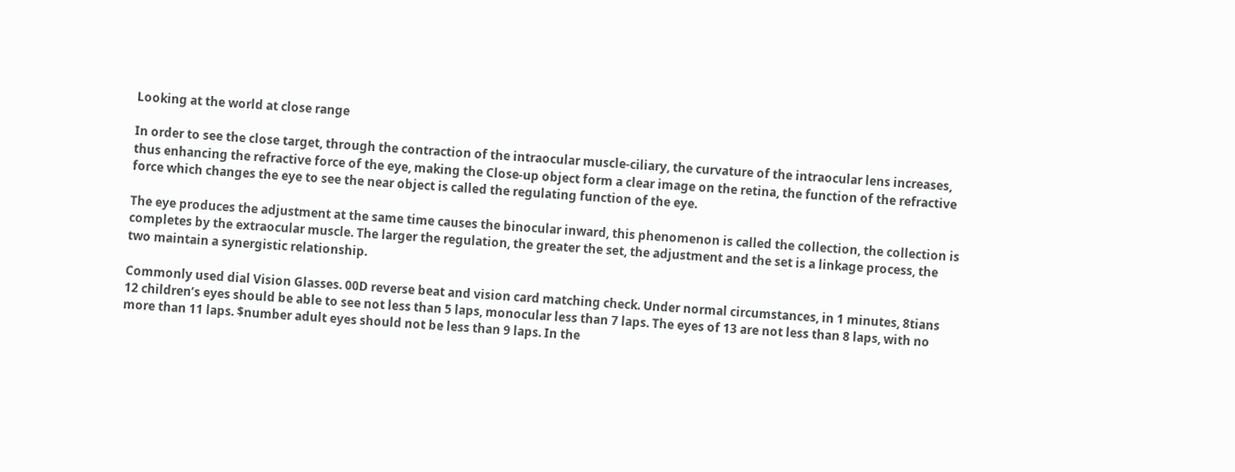Looking at the world at close range

In order to see the close target, through the contraction of the intraocular muscle-ciliary, the curvature of the intraocular lens increases, thus enhancing the refractive force of the eye, making the Close-up object form a clear image on the retina, the function of the refractive force which changes the eye to see the near object is called the regulating function of the eye.

The eye produces the adjustment at the same time causes the binocular inward, this phenomenon is called the collection, the collection is completes by the extraocular muscle. The larger the regulation, the greater the set, the adjustment and the set is a linkage process, the two maintain a synergistic relationship.

Commonly used dial Vision Glasses. 00D reverse beat and vision card matching check. Under normal circumstances, in 1 minutes, 8tians 12 children’s eyes should be able to see not less than 5 laps, monocular less than 7 laps. The eyes of 13 are not less than 8 laps, with no more than 11 laps. $number adult eyes should not be less than 9 laps. In the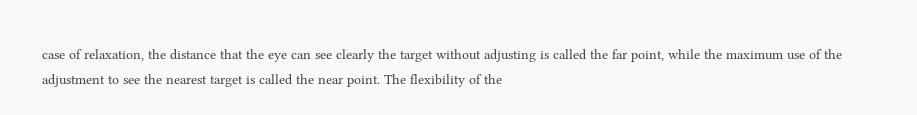case of relaxation, the distance that the eye can see clearly the target without adjusting is called the far point, while the maximum use of the adjustment to see the nearest target is called the near point. The flexibility of the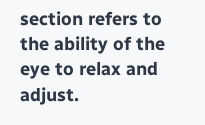section refers to the ability of the eye to relax and adjust.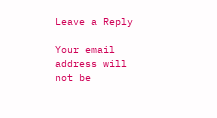Leave a Reply

Your email address will not be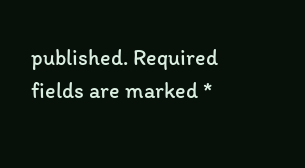published. Required fields are marked *